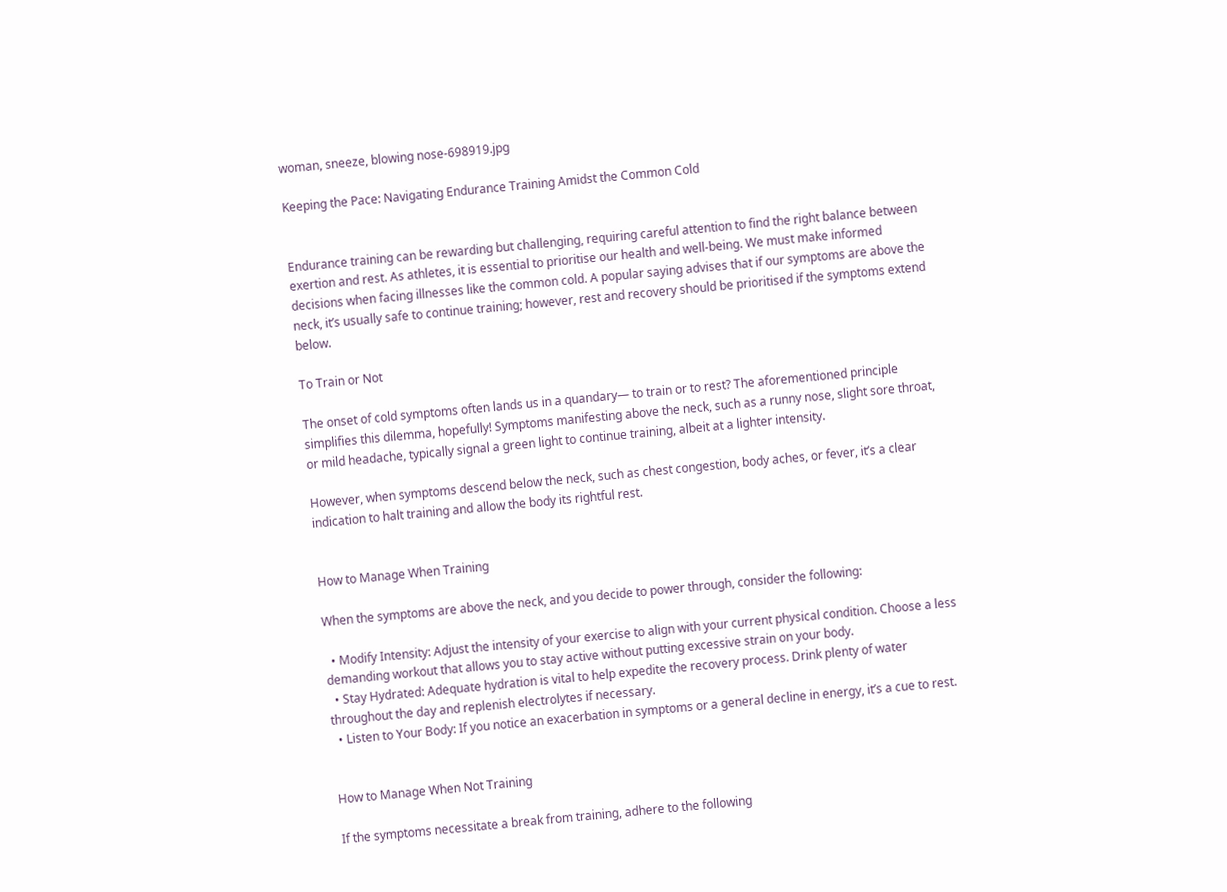woman, sneeze, blowing nose-698919.jpg

Keeping the Pace: Navigating Endurance Training Amidst the Common Cold


Endurance training can be rewarding but challenging, requiring careful attention to find the right balance between exertion and rest. As athletes, it is essential to prioritise our health and well-being. We must make informed decisions when facing illnesses like the common cold. A popular saying advises that if our symptoms are above the neck, it’s usually safe to continue training; however, rest and recovery should be prioritised if the symptoms extend below.

To Train or Not

The onset of cold symptoms often lands us in a quandary— to train or to rest? The aforementioned principle simplifies this dilemma, hopefully! Symptoms manifesting above the neck, such as a runny nose, slight sore throat, or mild headache, typically signal a green light to continue training, albeit at a lighter intensity.

However, when symptoms descend below the neck, such as chest congestion, body aches, or fever, it’s a clear indication to halt training and allow the body its rightful rest.


How to Manage When Training

When the symptoms are above the neck, and you decide to power through, consider the following:

  • Modify Intensity: Adjust the intensity of your exercise to align with your current physical condition. Choose a less demanding workout that allows you to stay active without putting excessive strain on your body.
  • Stay Hydrated: Adequate hydration is vital to help expedite the recovery process. Drink plenty of water throughout the day and replenish electrolytes if necessary.
  • Listen to Your Body: If you notice an exacerbation in symptoms or a general decline in energy, it’s a cue to rest.


How to Manage When Not Training

If the symptoms necessitate a break from training, adhere to the following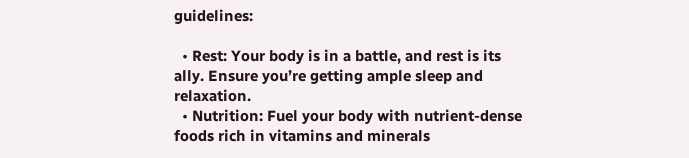guidelines:

  • Rest: Your body is in a battle, and rest is its ally. Ensure you’re getting ample sleep and relaxation.
  • Nutrition: Fuel your body with nutrient-dense foods rich in vitamins and minerals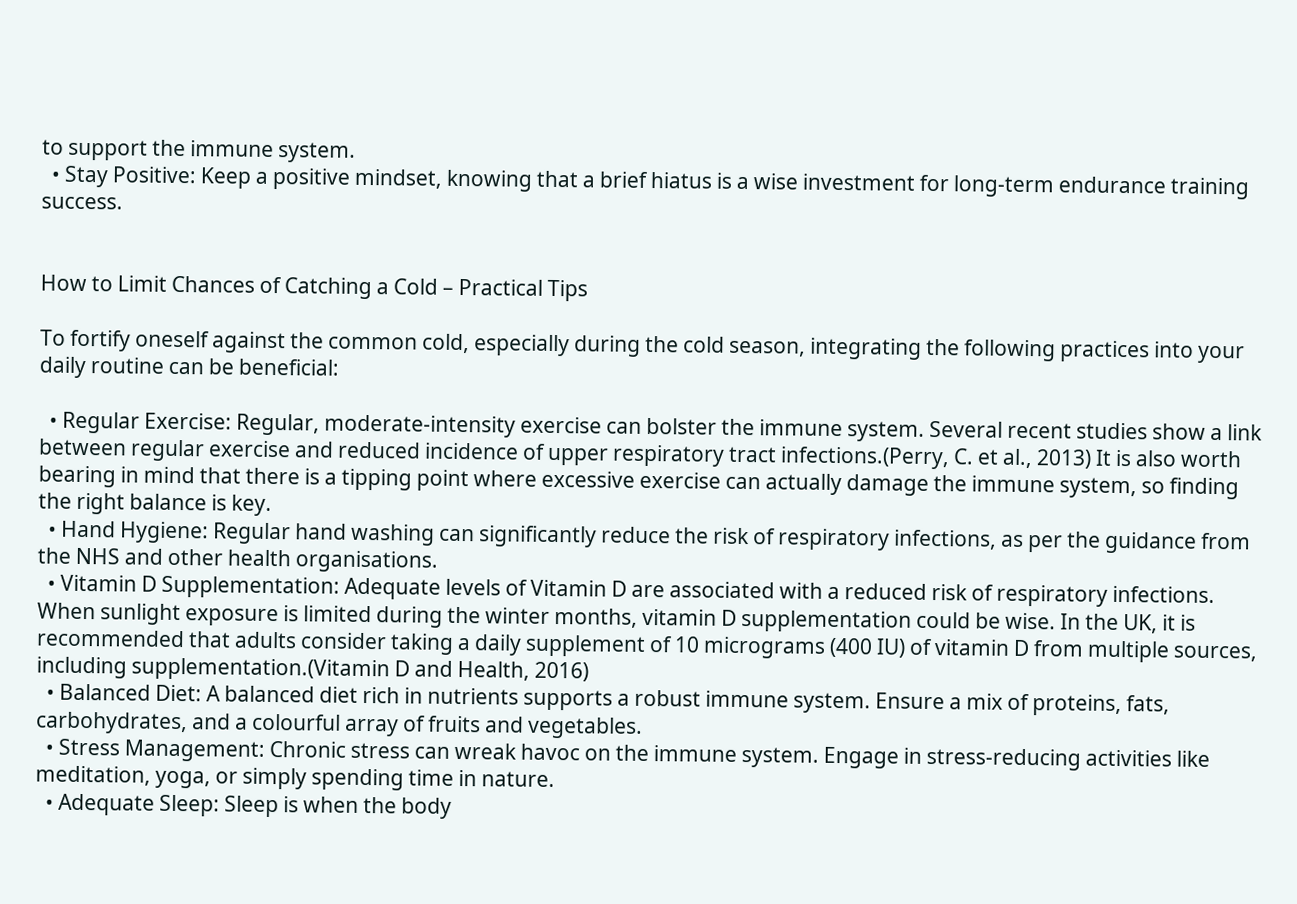to support the immune system.
  • Stay Positive: Keep a positive mindset, knowing that a brief hiatus is a wise investment for long-term endurance training success.


How to Limit Chances of Catching a Cold – Practical Tips

To fortify oneself against the common cold, especially during the cold season, integrating the following practices into your daily routine can be beneficial:

  • Regular Exercise: Regular, moderate-intensity exercise can bolster the immune system. Several recent studies show a link between regular exercise and reduced incidence of upper respiratory tract infections.(Perry, C. et al., 2013) It is also worth bearing in mind that there is a tipping point where excessive exercise can actually damage the immune system, so finding the right balance is key.
  • Hand Hygiene: Regular hand washing can significantly reduce the risk of respiratory infections, as per the guidance from the NHS and other health organisations.
  • Vitamin D Supplementation: Adequate levels of Vitamin D are associated with a reduced risk of respiratory infections. When sunlight exposure is limited during the winter months, vitamin D supplementation could be wise. In the UK, it is recommended that adults consider taking a daily supplement of 10 micrograms (400 IU) of vitamin D from multiple sources, including supplementation.(Vitamin D and Health, 2016)
  • Balanced Diet: A balanced diet rich in nutrients supports a robust immune system. Ensure a mix of proteins, fats, carbohydrates, and a colourful array of fruits and vegetables.
  • Stress Management: Chronic stress can wreak havoc on the immune system. Engage in stress-reducing activities like meditation, yoga, or simply spending time in nature.
  • Adequate Sleep: Sleep is when the body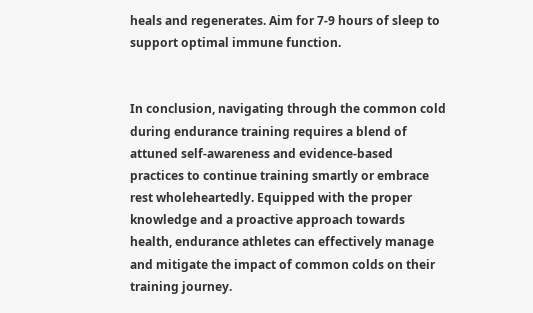heals and regenerates. Aim for 7-9 hours of sleep to support optimal immune function.


In conclusion, navigating through the common cold during endurance training requires a blend of attuned self-awareness and evidence-based practices to continue training smartly or embrace rest wholeheartedly. Equipped with the proper knowledge and a proactive approach towards health, endurance athletes can effectively manage and mitigate the impact of common colds on their training journey.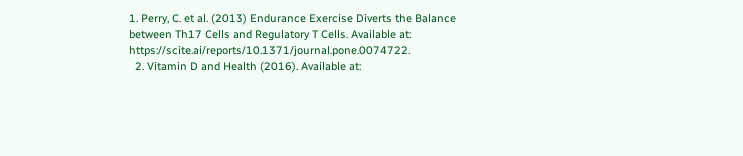1. Perry, C. et al. (2013) Endurance Exercise Diverts the Balance between Th17 Cells and Regulatory T Cells. Available at: https://scite.ai/reports/10.1371/journal.pone.0074722.
  2. Vitamin D and Health (2016). Available at: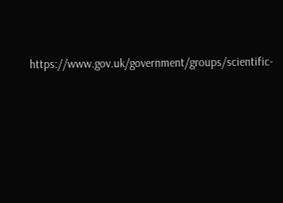https://www.gov.uk/government/groups/scientific-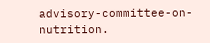advisory-committee-on-nutrition.